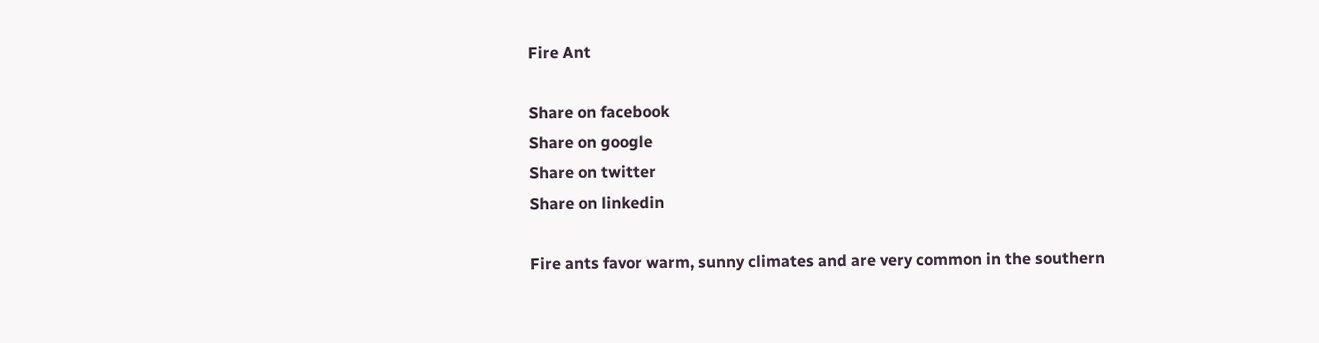Fire Ant

Share on facebook
Share on google
Share on twitter
Share on linkedin

Fire ants favor warm, sunny climates and are very common in the southern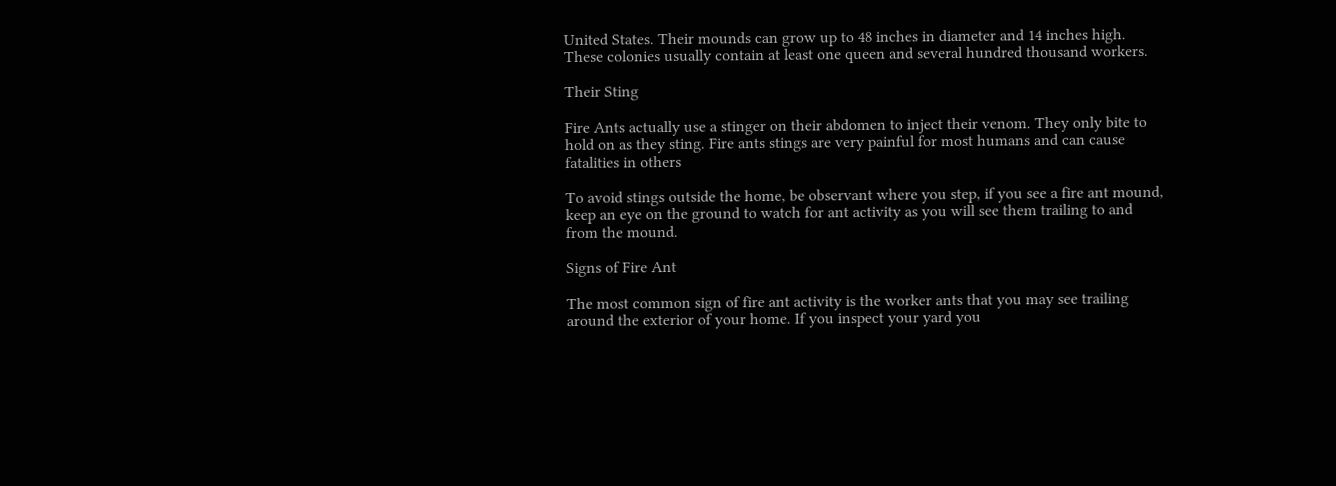United States. Their mounds can grow up to 48 inches in diameter and 14 inches high. These colonies usually contain at least one queen and several hundred thousand workers.

Their Sting

Fire Ants actually use a stinger on their abdomen to inject their venom. They only bite to hold on as they sting. Fire ants stings are very painful for most humans and can cause fatalities in others

To avoid stings outside the home, be observant where you step, if you see a fire ant mound, keep an eye on the ground to watch for ant activity as you will see them trailing to and from the mound.

Signs of Fire Ant

The most common sign of fire ant activity is the worker ants that you may see trailing around the exterior of your home. If you inspect your yard you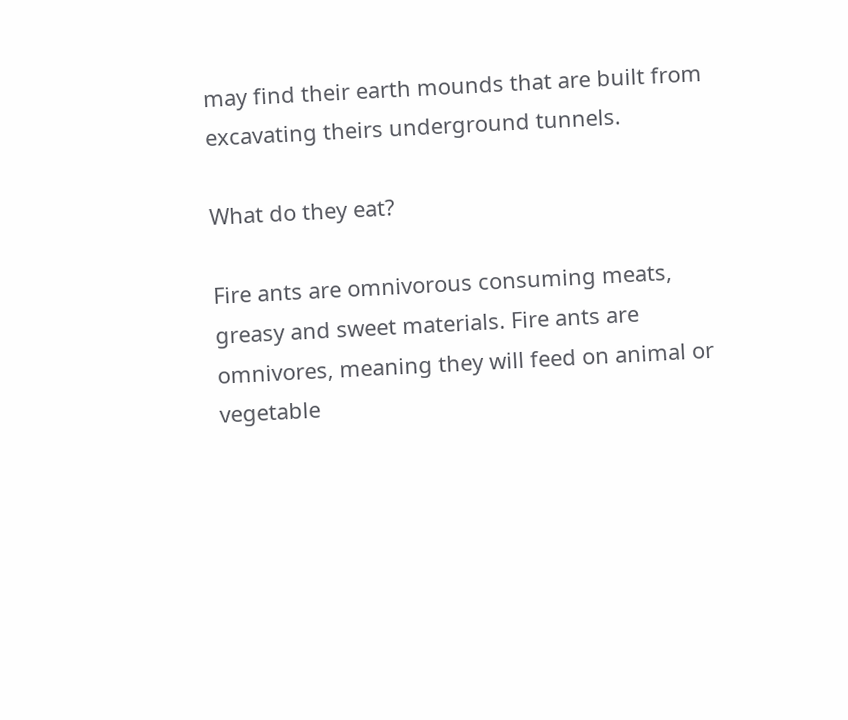may find their earth mounds that are built from excavating theirs underground tunnels.

What do they eat?

Fire ants are omnivorous consuming meats, greasy and sweet materials. Fire ants are omnivores, meaning they will feed on animal or vegetable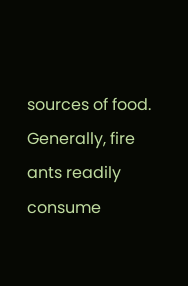sources of food. Generally, fire ants readily consume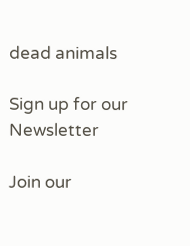dead animals

Sign up for our Newsletter

Join our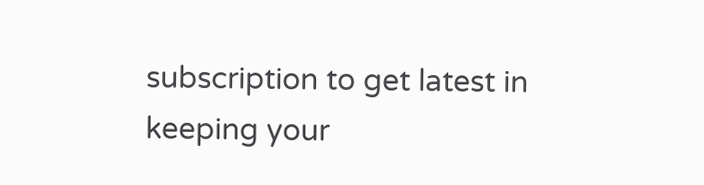subscription to get latest in keeping your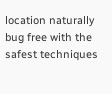location naturally bug free with the safest techniques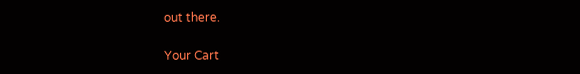out there.

Your Cart